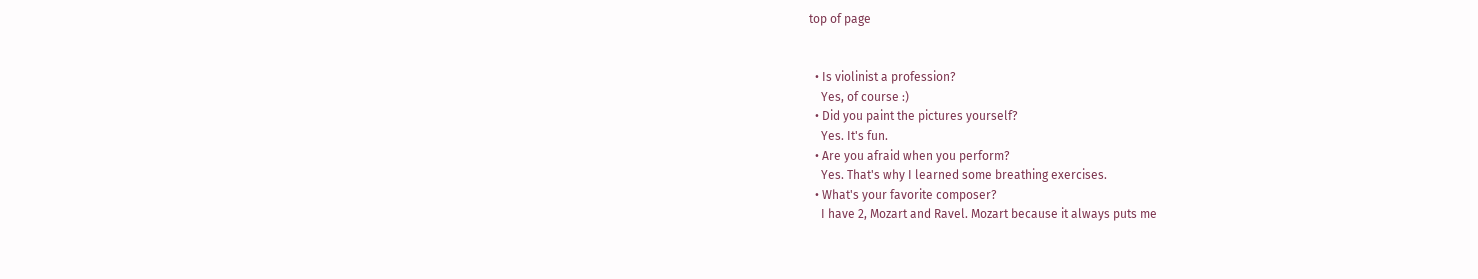top of page


  • Is violinist a profession?
    Yes, of course :)
  • Did you paint the pictures yourself?
    Yes. It's fun.
  • Are you afraid when you perform?
    Yes. That's why I learned some breathing exercises.
  • What's your favorite composer?
    I have 2, Mozart and Ravel. Mozart because it always puts me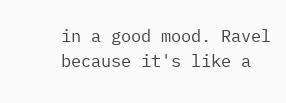in a good mood. Ravel because it's like a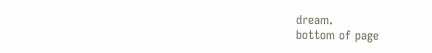dream.
bottom of page